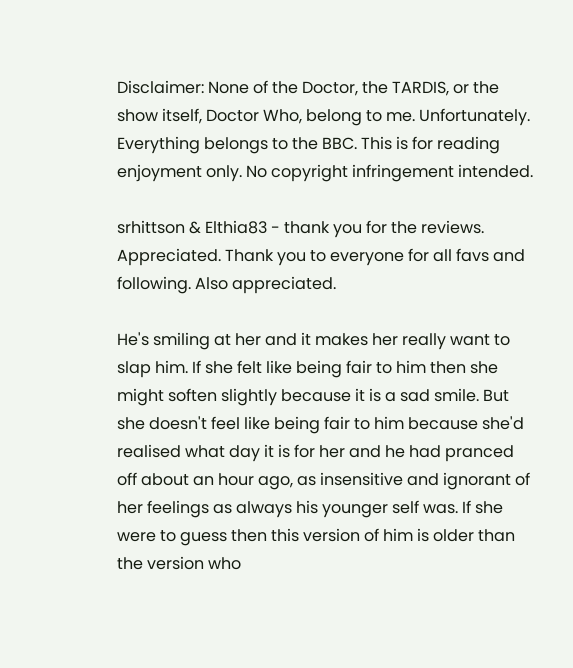Disclaimer: None of the Doctor, the TARDIS, or the show itself, Doctor Who, belong to me. Unfortunately. Everything belongs to the BBC. This is for reading enjoyment only. No copyright infringement intended.

srhittson & Elthia83 - thank you for the reviews. Appreciated. Thank you to everyone for all favs and following. Also appreciated.

He's smiling at her and it makes her really want to slap him. If she felt like being fair to him then she might soften slightly because it is a sad smile. But she doesn't feel like being fair to him because she'd realised what day it is for her and he had pranced off about an hour ago, as insensitive and ignorant of her feelings as always his younger self was. If she were to guess then this version of him is older than the version who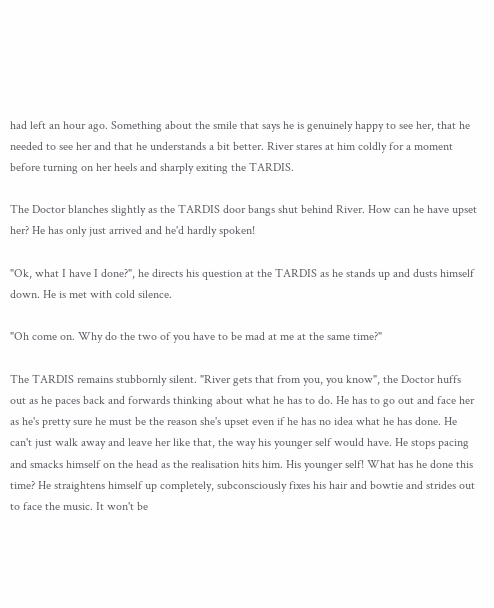had left an hour ago. Something about the smile that says he is genuinely happy to see her, that he needed to see her and that he understands a bit better. River stares at him coldly for a moment before turning on her heels and sharply exiting the TARDIS.

The Doctor blanches slightly as the TARDIS door bangs shut behind River. How can he have upset her? He has only just arrived and he'd hardly spoken!

"Ok, what I have I done?", he directs his question at the TARDIS as he stands up and dusts himself down. He is met with cold silence.

"Oh come on. Why do the two of you have to be mad at me at the same time?"

The TARDIS remains stubbornly silent. "River gets that from you, you know", the Doctor huffs out as he paces back and forwards thinking about what he has to do. He has to go out and face her as he's pretty sure he must be the reason she's upset even if he has no idea what he has done. He can't just walk away and leave her like that, the way his younger self would have. He stops pacing and smacks himself on the head as the realisation hits him. His younger self! What has he done this time? He straightens himself up completely, subconsciously fixes his hair and bowtie and strides out to face the music. It won't be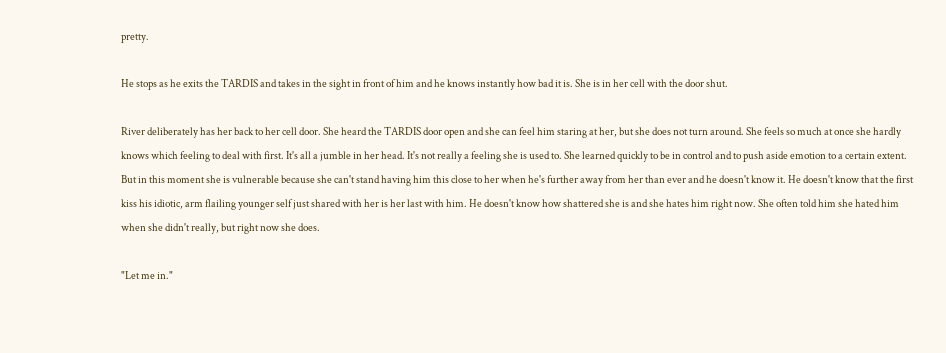pretty.

He stops as he exits the TARDIS and takes in the sight in front of him and he knows instantly how bad it is. She is in her cell with the door shut.

River deliberately has her back to her cell door. She heard the TARDIS door open and she can feel him staring at her, but she does not turn around. She feels so much at once she hardly knows which feeling to deal with first. It's all a jumble in her head. It's not really a feeling she is used to. She learned quickly to be in control and to push aside emotion to a certain extent. But in this moment she is vulnerable because she can't stand having him this close to her when he's further away from her than ever and he doesn't know it. He doesn't know that the first kiss his idiotic, arm flailing younger self just shared with her is her last with him. He doesn't know how shattered she is and she hates him right now. She often told him she hated him when she didn't really, but right now she does.

"Let me in."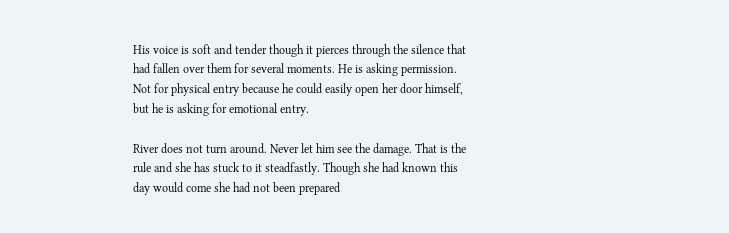His voice is soft and tender though it pierces through the silence that had fallen over them for several moments. He is asking permission. Not for physical entry because he could easily open her door himself, but he is asking for emotional entry.

River does not turn around. Never let him see the damage. That is the rule and she has stuck to it steadfastly. Though she had known this day would come she had not been prepared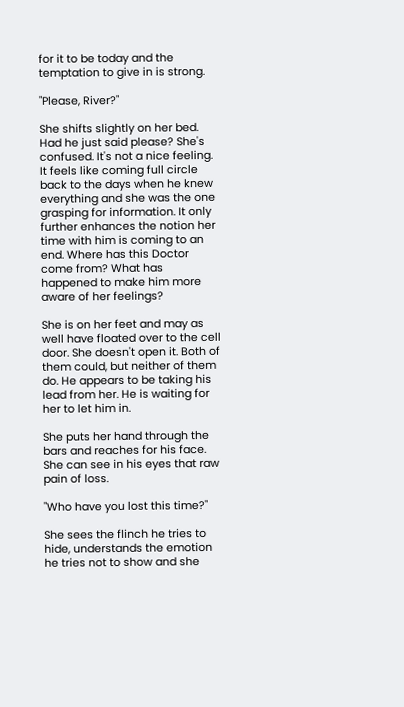for it to be today and the temptation to give in is strong.

"Please, River?"

She shifts slightly on her bed. Had he just said please? She's confused. It's not a nice feeling. It feels like coming full circle back to the days when he knew everything and she was the one grasping for information. It only further enhances the notion her time with him is coming to an end. Where has this Doctor come from? What has happened to make him more aware of her feelings?

She is on her feet and may as well have floated over to the cell door. She doesn't open it. Both of them could, but neither of them do. He appears to be taking his lead from her. He is waiting for her to let him in.

She puts her hand through the bars and reaches for his face. She can see in his eyes that raw pain of loss.

"Who have you lost this time?"

She sees the flinch he tries to hide, understands the emotion he tries not to show and she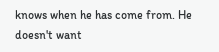knows when he has come from. He doesn't want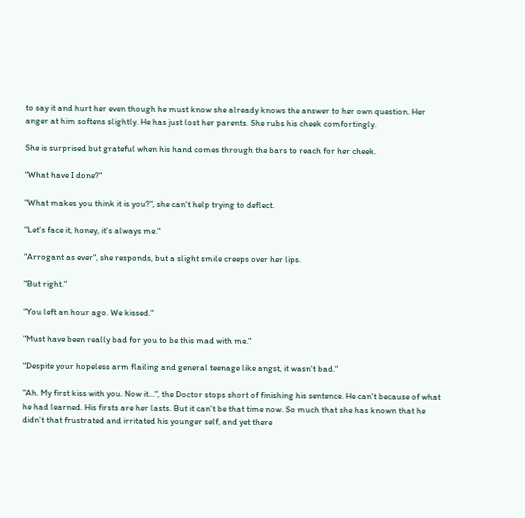to say it and hurt her even though he must know she already knows the answer to her own question. Her anger at him softens slightly. He has just lost her parents. She rubs his cheek comfortingly.

She is surprised but grateful when his hand comes through the bars to reach for her cheek.

"What have I done?"

"What makes you think it is you?", she can't help trying to deflect.

"Let's face it, honey, it's always me."

"Arrogant as ever", she responds, but a slight smile creeps over her lips.

"But right."

"You left an hour ago. We kissed."

"Must have been really bad for you to be this mad with me."

"Despite your hopeless arm flailing and general teenage like angst, it wasn't bad."

"Ah. My first kiss with you. Now it…", the Doctor stops short of finishing his sentence. He can't because of what he had learned. His firsts are her lasts. But it can't be that time now. So much that she has known that he didn't that frustrated and irritated his younger self, and yet there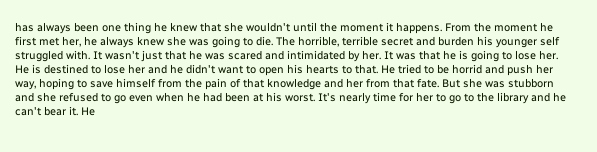has always been one thing he knew that she wouldn't until the moment it happens. From the moment he first met her, he always knew she was going to die. The horrible, terrible secret and burden his younger self struggled with. It wasn't just that he was scared and intimidated by her. It was that he is going to lose her. He is destined to lose her and he didn't want to open his hearts to that. He tried to be horrid and push her way, hoping to save himself from the pain of that knowledge and her from that fate. But she was stubborn and she refused to go even when he had been at his worst. It's nearly time for her to go to the library and he can't bear it. He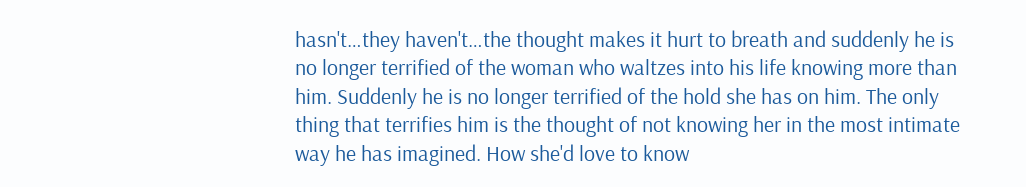hasn't…they haven't…the thought makes it hurt to breath and suddenly he is no longer terrified of the woman who waltzes into his life knowing more than him. Suddenly he is no longer terrified of the hold she has on him. The only thing that terrifies him is the thought of not knowing her in the most intimate way he has imagined. How she'd love to know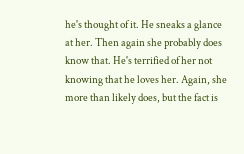he's thought of it. He sneaks a glance at her. Then again she probably does know that. He's terrified of her not knowing that he loves her. Again, she more than likely does, but the fact is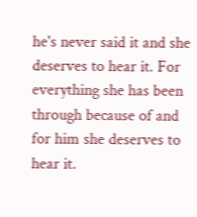he's never said it and she deserves to hear it. For everything she has been through because of and for him she deserves to hear it.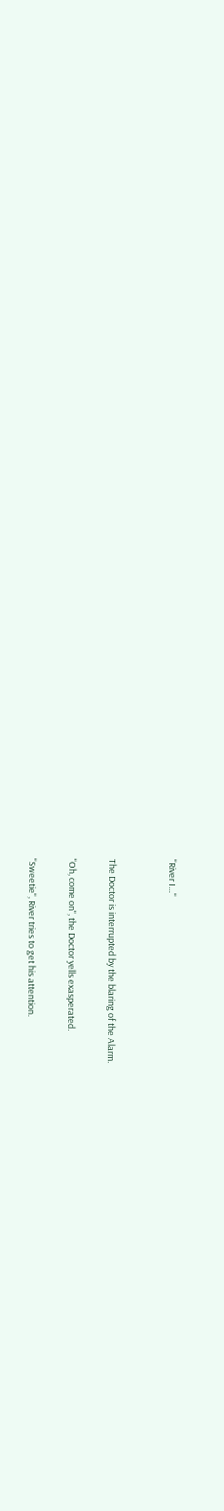"River I…"


The Doctor is interrupted by the blaring of the Alarm.

"Oh, come on", the Doctor yells exasperated.

"Sweetie", River tries to get his attention.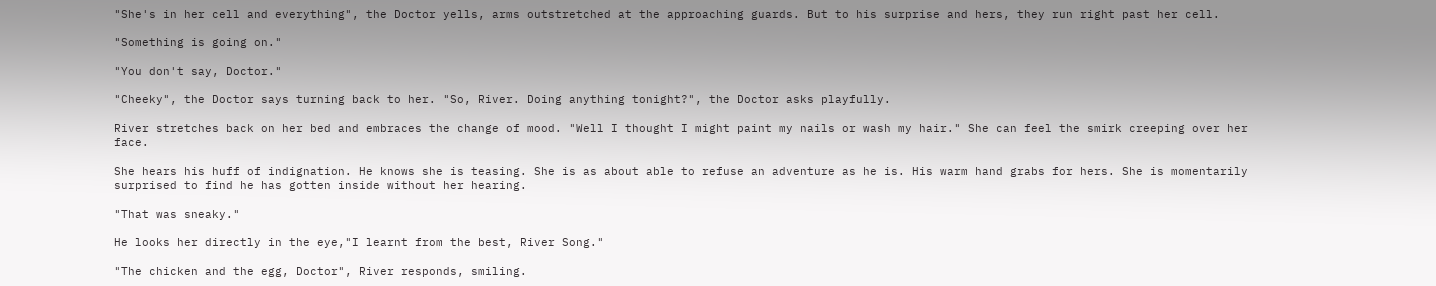"She's in her cell and everything", the Doctor yells, arms outstretched at the approaching guards. But to his surprise and hers, they run right past her cell.

"Something is going on."

"You don't say, Doctor."

"Cheeky", the Doctor says turning back to her. "So, River. Doing anything tonight?", the Doctor asks playfully.

River stretches back on her bed and embraces the change of mood. "Well I thought I might paint my nails or wash my hair." She can feel the smirk creeping over her face.

She hears his huff of indignation. He knows she is teasing. She is as about able to refuse an adventure as he is. His warm hand grabs for hers. She is momentarily surprised to find he has gotten inside without her hearing.

"That was sneaky."

He looks her directly in the eye,"I learnt from the best, River Song."

"The chicken and the egg, Doctor", River responds, smiling.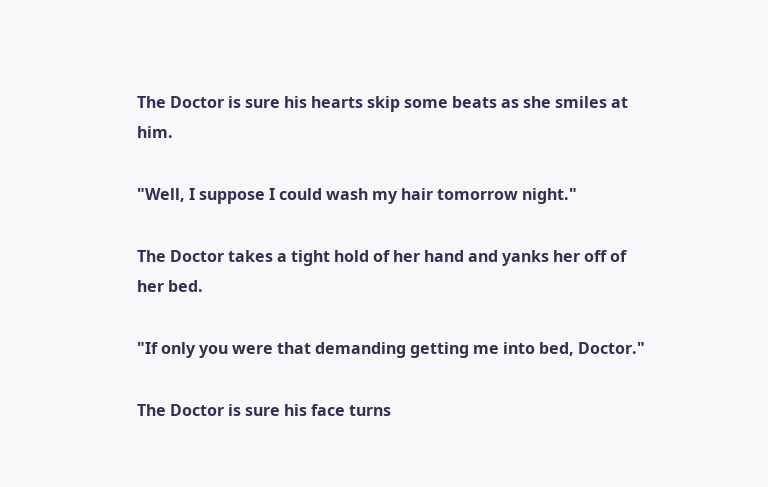The Doctor is sure his hearts skip some beats as she smiles at him.

"Well, I suppose I could wash my hair tomorrow night."

The Doctor takes a tight hold of her hand and yanks her off of her bed.

"If only you were that demanding getting me into bed, Doctor."

The Doctor is sure his face turns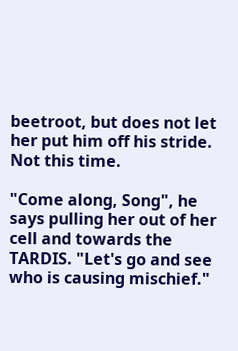beetroot, but does not let her put him off his stride. Not this time.

"Come along, Song", he says pulling her out of her cell and towards the TARDIS. "Let's go and see who is causing mischief."